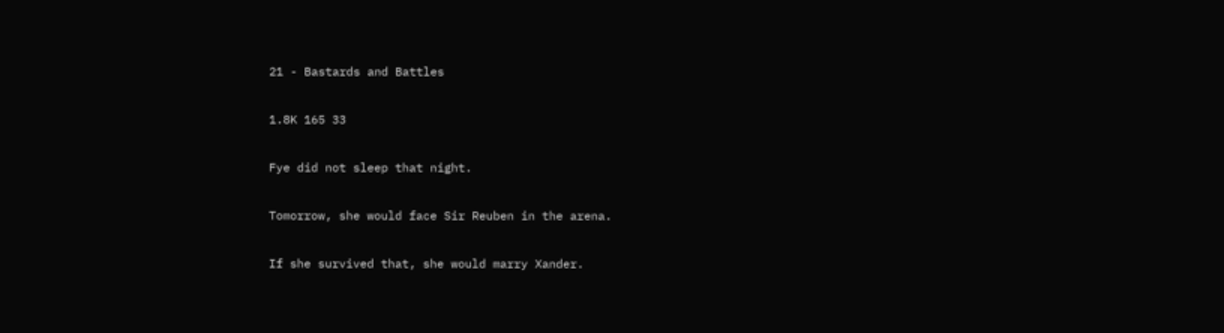21 - Bastards and Battles

1.8K 165 33

Fye did not sleep that night.

Tomorrow, she would face Sir Reuben in the arena.

If she survived that, she would marry Xander.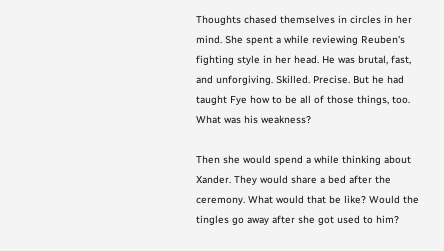Thoughts chased themselves in circles in her mind. She spent a while reviewing Reuben's fighting style in her head. He was brutal, fast, and unforgiving. Skilled. Precise. But he had taught Fye how to be all of those things, too. What was his weakness?

Then she would spend a while thinking about Xander. They would share a bed after the ceremony. What would that be like? Would the tingles go away after she got used to him?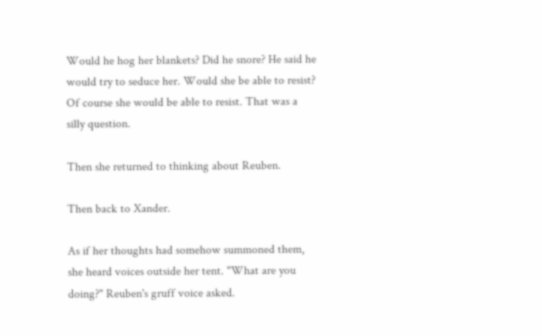Would he hog her blankets? Did he snore? He said he would try to seduce her. Would she be able to resist? Of course she would be able to resist. That was a silly question.

Then she returned to thinking about Reuben.

Then back to Xander.

As if her thoughts had somehow summoned them, she heard voices outside her tent. "What are you doing?" Reuben's gruff voice asked.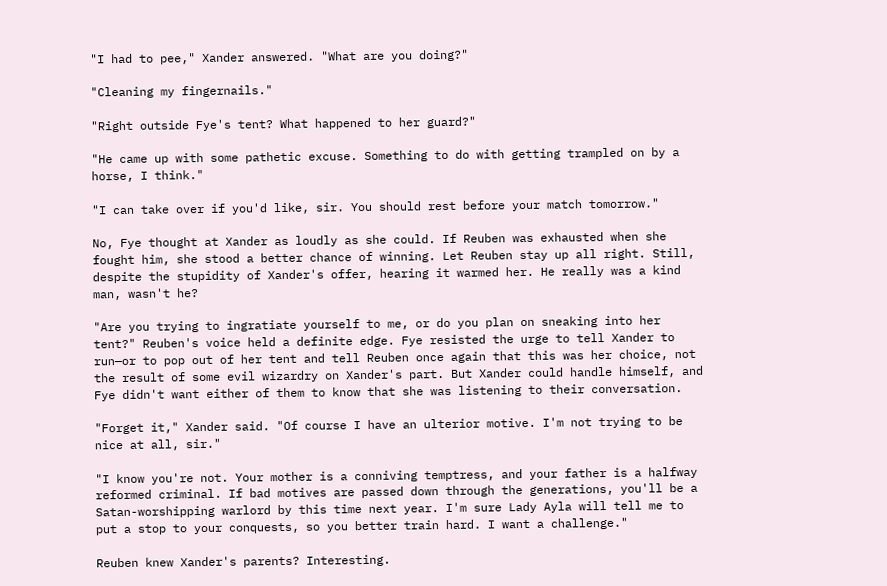"I had to pee," Xander answered. "What are you doing?"

"Cleaning my fingernails."

"Right outside Fye's tent? What happened to her guard?"

"He came up with some pathetic excuse. Something to do with getting trampled on by a horse, I think."

"I can take over if you'd like, sir. You should rest before your match tomorrow."

No, Fye thought at Xander as loudly as she could. If Reuben was exhausted when she fought him, she stood a better chance of winning. Let Reuben stay up all right. Still, despite the stupidity of Xander's offer, hearing it warmed her. He really was a kind man, wasn't he?

"Are you trying to ingratiate yourself to me, or do you plan on sneaking into her tent?" Reuben's voice held a definite edge. Fye resisted the urge to tell Xander to run—or to pop out of her tent and tell Reuben once again that this was her choice, not the result of some evil wizardry on Xander's part. But Xander could handle himself, and Fye didn't want either of them to know that she was listening to their conversation.

"Forget it," Xander said. "Of course I have an ulterior motive. I'm not trying to be nice at all, sir."

"I know you're not. Your mother is a conniving temptress, and your father is a halfway reformed criminal. If bad motives are passed down through the generations, you'll be a Satan-worshipping warlord by this time next year. I'm sure Lady Ayla will tell me to put a stop to your conquests, so you better train hard. I want a challenge."

Reuben knew Xander's parents? Interesting.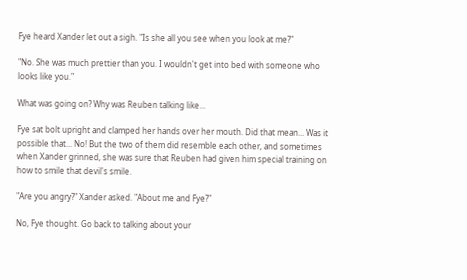Fye heard Xander let out a sigh. "Is she all you see when you look at me?"

"No. She was much prettier than you. I wouldn't get into bed with someone who looks like you."

What was going on? Why was Reuben talking like...

Fye sat bolt upright and clamped her hands over her mouth. Did that mean... Was it possible that... No! But the two of them did resemble each other, and sometimes when Xander grinned, she was sure that Reuben had given him special training on how to smile that devil's smile.

"Are you angry?" Xander asked. "About me and Fye?"

No, Fye thought. Go back to talking about your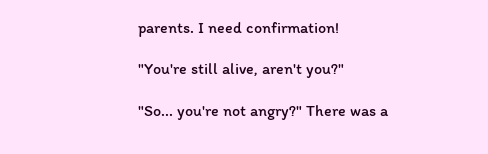parents. I need confirmation!

"You're still alive, aren't you?"

"So... you're not angry?" There was a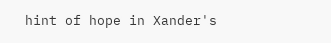hint of hope in Xander's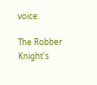voice.

The Robber Knight's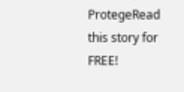ProtegeRead this story for FREE!